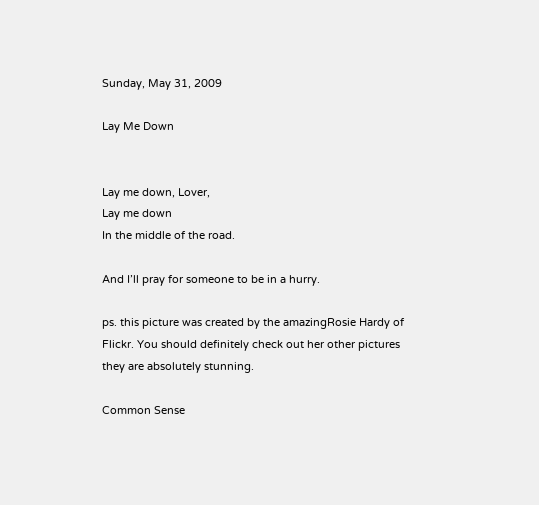Sunday, May 31, 2009

Lay Me Down


Lay me down, Lover,
Lay me down
In the middle of the road.

And I’ll pray for someone to be in a hurry.

ps. this picture was created by the amazingRosie Hardy of Flickr. You should definitely check out her other pictures they are absolutely stunning.

Common Sense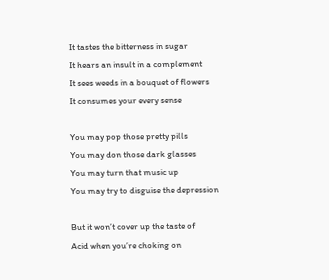It tastes the bitterness in sugar
It hears an insult in a complement
It sees weeds in a bouquet of flowers
It consumes your every sense

You may pop those pretty pills
You may don those dark glasses
You may turn that music up
You may try to disguise the depression

But it won’t cover up the taste of
Acid when you’re choking on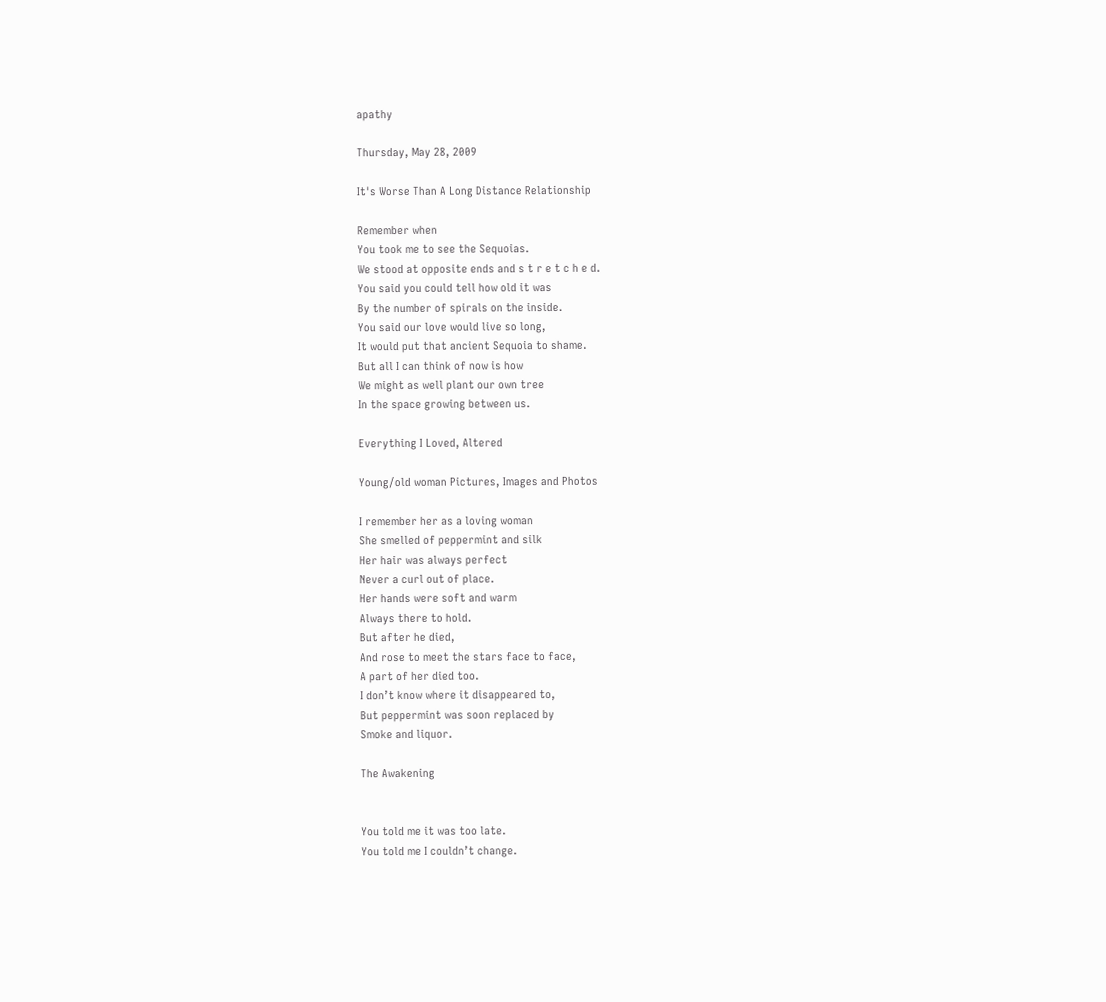apathy

Thursday, May 28, 2009

It's Worse Than A Long Distance Relationship

Remember when
You took me to see the Sequoias.
We stood at opposite ends and s t r e t c h e d.
You said you could tell how old it was
By the number of spirals on the inside.
You said our love would live so long,
It would put that ancient Sequoia to shame.
But all I can think of now is how
We might as well plant our own tree
In the space growing between us.

Everything I Loved, Altered

Young/old woman Pictures, Images and Photos

I remember her as a loving woman
She smelled of peppermint and silk
Her hair was always perfect
Never a curl out of place.
Her hands were soft and warm
Always there to hold.
But after he died,
And rose to meet the stars face to face,
A part of her died too.
I don’t know where it disappeared to,
But peppermint was soon replaced by
Smoke and liquor.

The Awakening


You told me it was too late.
You told me I couldn’t change.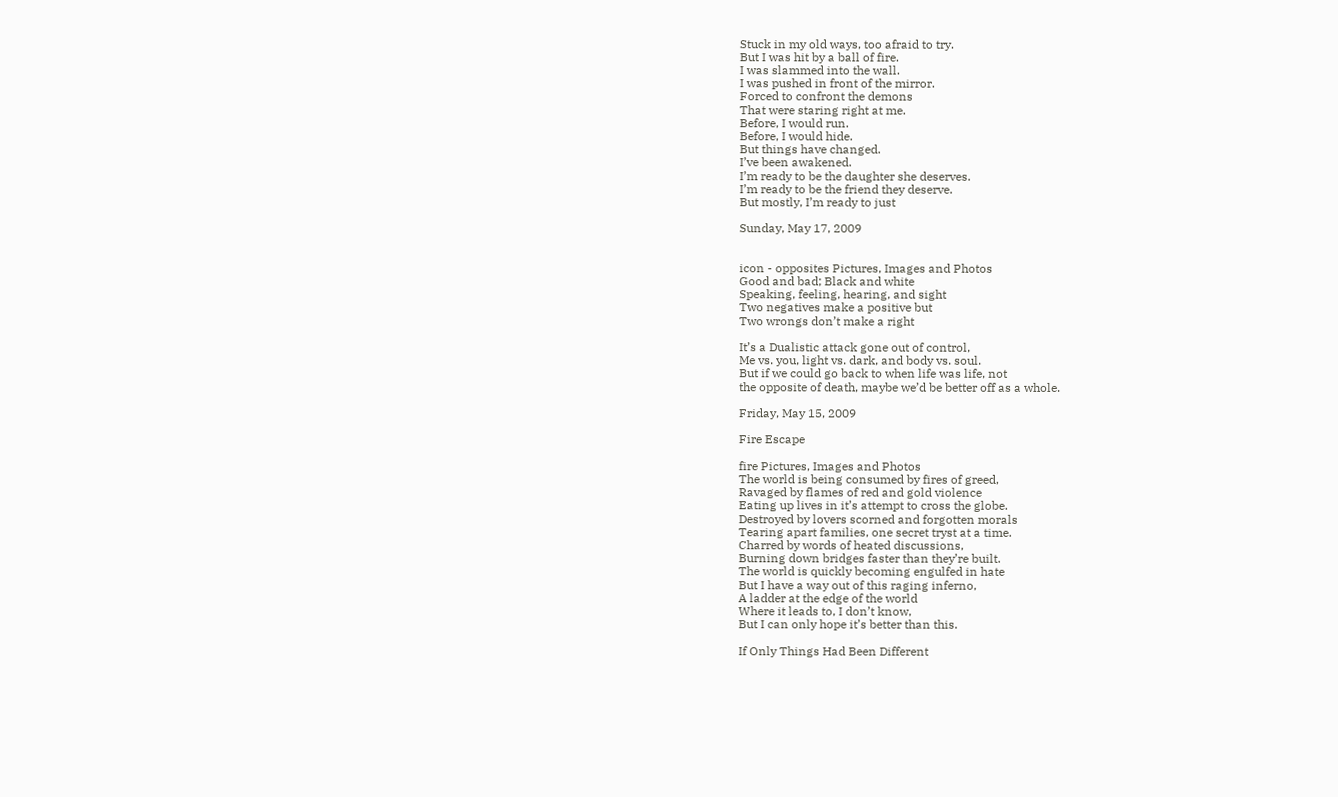Stuck in my old ways, too afraid to try.
But I was hit by a ball of fire.
I was slammed into the wall.
I was pushed in front of the mirror.
Forced to confront the demons
That were staring right at me.
Before, I would run.
Before, I would hide.
But things have changed.
I’ve been awakened.
I’m ready to be the daughter she deserves.
I’m ready to be the friend they deserve.
But mostly, I’m ready to just

Sunday, May 17, 2009


icon - opposites Pictures, Images and Photos
Good and bad; Black and white
Speaking, feeling, hearing, and sight
Two negatives make a positive but
Two wrongs don’t make a right

It’s a Dualistic attack gone out of control,
Me vs. you, light vs. dark, and body vs. soul.
But if we could go back to when life was life, not
the opposite of death, maybe we’d be better off as a whole.

Friday, May 15, 2009

Fire Escape

fire Pictures, Images and Photos
The world is being consumed by fires of greed,
Ravaged by flames of red and gold violence
Eating up lives in it’s attempt to cross the globe.
Destroyed by lovers scorned and forgotten morals
Tearing apart families, one secret tryst at a time.
Charred by words of heated discussions,
Burning down bridges faster than they’re built.
The world is quickly becoming engulfed in hate
But I have a way out of this raging inferno,
A ladder at the edge of the world
Where it leads to, I don’t know,
But I can only hope it’s better than this.

If Only Things Had Been Different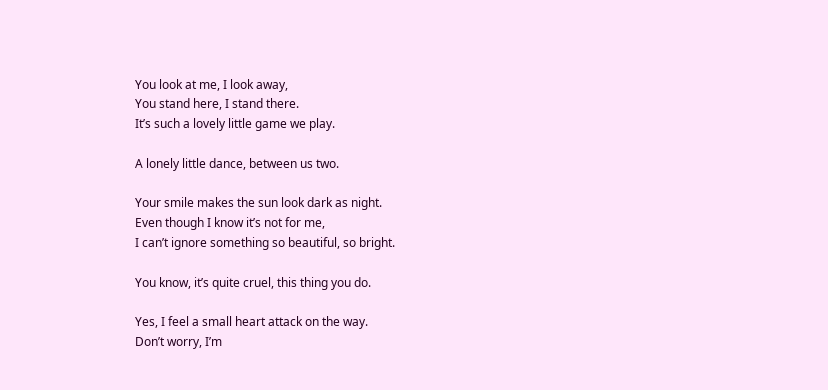You look at me, I look away,
You stand here, I stand there.
It’s such a lovely little game we play.

A lonely little dance, between us two.

Your smile makes the sun look dark as night.
Even though I know it’s not for me,
I can’t ignore something so beautiful, so bright.

You know, it’s quite cruel, this thing you do.

Yes, I feel a small heart attack on the way.
Don’t worry, I’m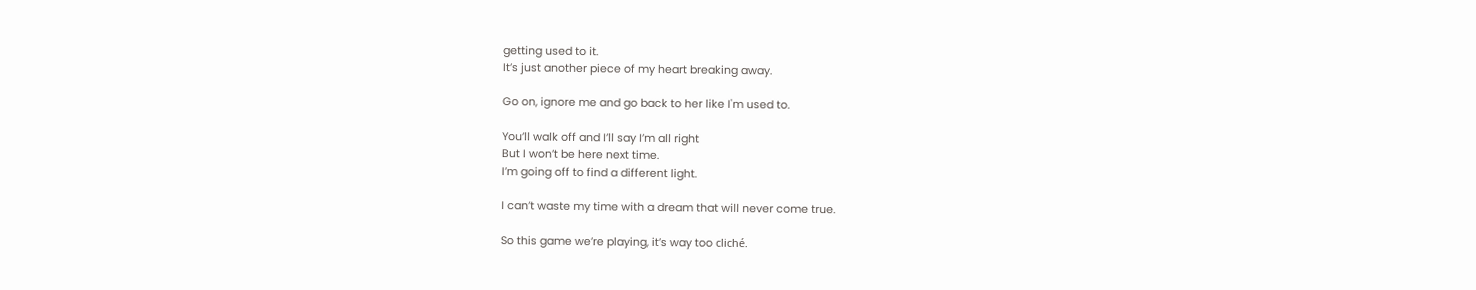getting used to it.
It’s just another piece of my heart breaking away.

Go on, ignore me and go back to her like I'm used to.

You’ll walk off and I’ll say I’m all right
But I won’t be here next time.
I’m going off to find a different light.

I can’t waste my time with a dream that will never come true.

So this game we’re playing, it’s way too cliché.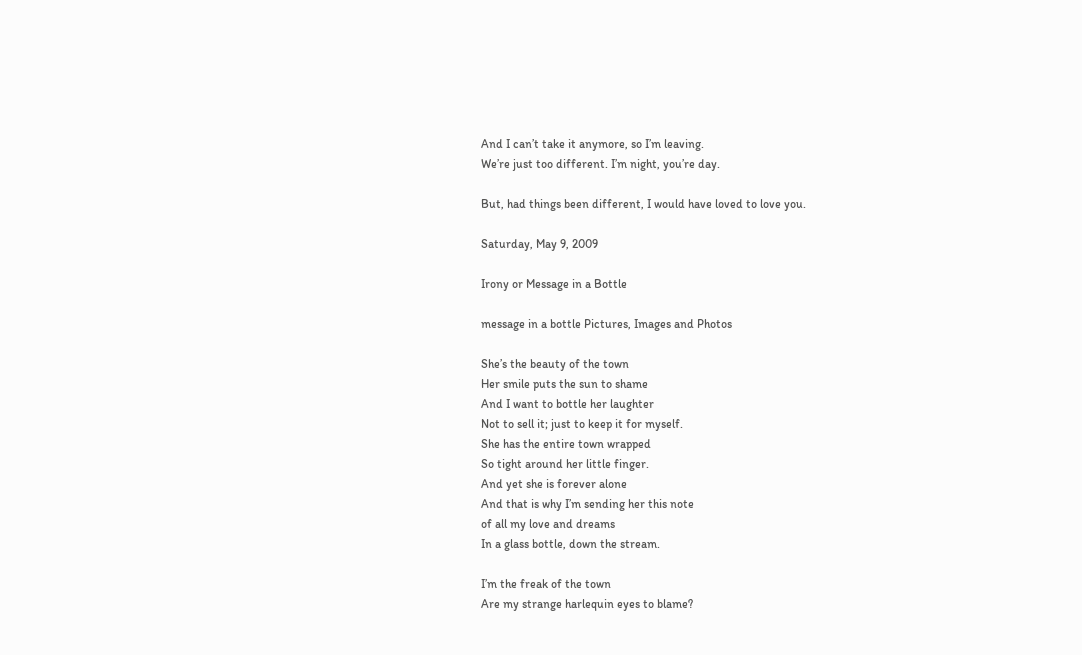And I can’t take it anymore, so I’m leaving.
We’re just too different. I’m night, you’re day.

But, had things been different, I would have loved to love you.

Saturday, May 9, 2009

Irony or Message in a Bottle

message in a bottle Pictures, Images and Photos

She’s the beauty of the town
Her smile puts the sun to shame
And I want to bottle her laughter
Not to sell it; just to keep it for myself.
She has the entire town wrapped
So tight around her little finger.
And yet she is forever alone
And that is why I’m sending her this note
of all my love and dreams
In a glass bottle, down the stream.

I’m the freak of the town
Are my strange harlequin eyes to blame?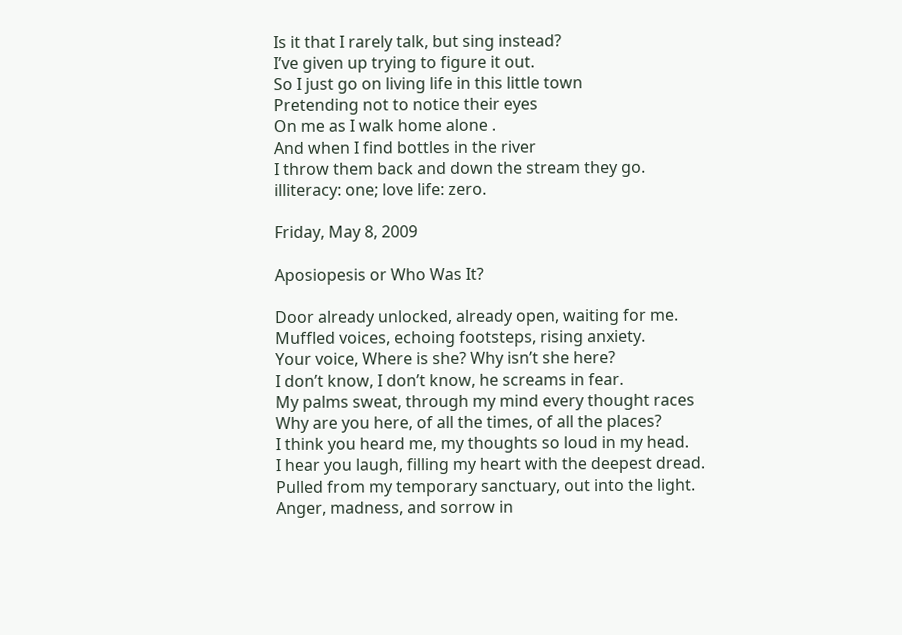Is it that I rarely talk, but sing instead?
I’ve given up trying to figure it out.
So I just go on living life in this little town
Pretending not to notice their eyes
On me as I walk home alone .
And when I find bottles in the river
I throw them back and down the stream they go.
illiteracy: one; love life: zero.

Friday, May 8, 2009

Aposiopesis or Who Was It?

Door already unlocked, already open, waiting for me.
Muffled voices, echoing footsteps, rising anxiety.
Your voice, Where is she? Why isn’t she here?
I don’t know, I don’t know, he screams in fear.
My palms sweat, through my mind every thought races
Why are you here, of all the times, of all the places?
I think you heard me, my thoughts so loud in my head.
I hear you laugh, filling my heart with the deepest dread.
Pulled from my temporary sanctuary, out into the light.
Anger, madness, and sorrow in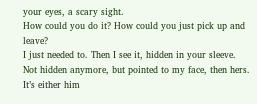your eyes, a scary sight.
How could you do it? How could you just pick up and leave?
I just needed to. Then I see it, hidden in your sleeve.
Not hidden anymore, but pointed to my face, then hers.
It’s either him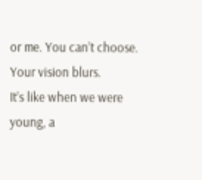or me. You can’t choose. Your vision blurs.
It’s like when we were young, a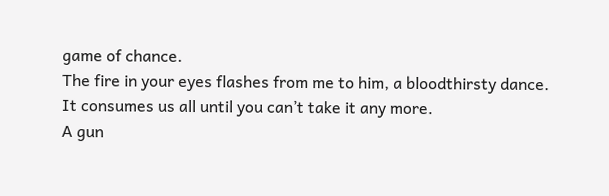game of chance.
The fire in your eyes flashes from me to him, a bloodthirsty dance.
It consumes us all until you can’t take it any more.
A gun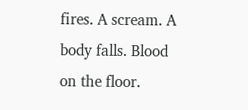fires. A scream. A body falls. Blood on the floor.